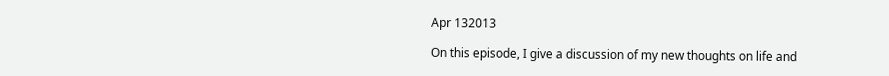Apr 132013

On this episode, I give a discussion of my new thoughts on life and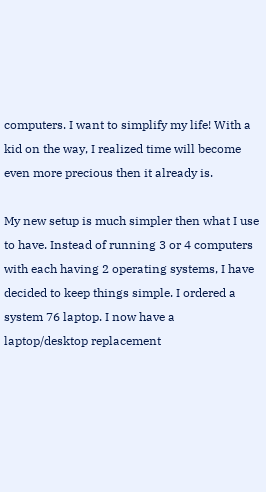computers. I want to simplify my life! With a kid on the way, I realized time will become even more precious then it already is.

My new setup is much simpler then what I use to have. Instead of running 3 or 4 computers with each having 2 operating systems, I have decided to keep things simple. I ordered a system 76 laptop. I now have a laptop/desktop replacement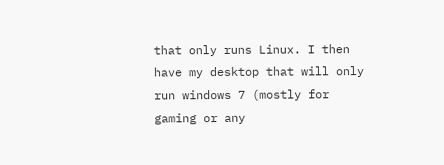that only runs Linux. I then have my desktop that will only run windows 7 (mostly for gaming or any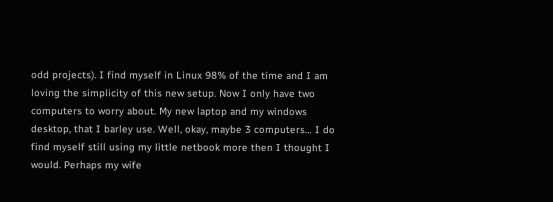odd projects). I find myself in Linux 98% of the time and I am loving the simplicity of this new setup. Now I only have two computers to worry about. My new laptop and my windows desktop, that I barley use. Well, okay, maybe 3 computers… I do find myself still using my little netbook more then I thought I would. Perhaps my wife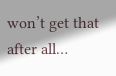won’t get that after all…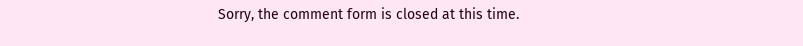Sorry, the comment form is closed at this time.